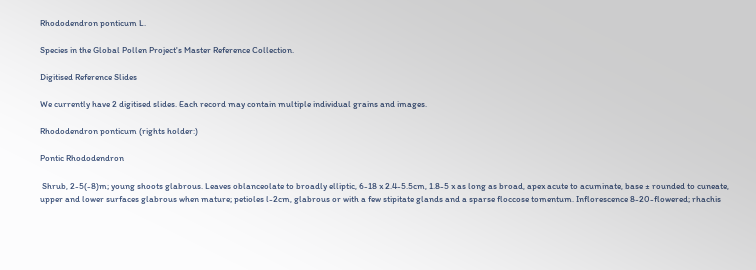Rhododendron ponticum L.

Species in the Global Pollen Project's Master Reference Collection.

Digitised Reference Slides

We currently have 2 digitised slides. Each record may contain multiple individual grains and images.

Rhododendron ponticum (rights holder:)

Pontic Rhododendron

 Shrub, 2-5(-8)m; young shoots glabrous. Leaves oblanceolate to broadly elliptic, 6-18 x 2.4-5.5cm, 1.8-5 x as long as broad, apex acute to acuminate, base ± rounded to cuneate, upper and lower surfaces glabrous when mature; petioles l-2cm, glabrous or with a few stipitate glands and a sparse floccose tomentum. Inflorescence 8-20-flowered; rhachis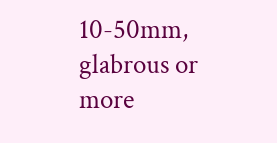10-50mm, glabrous or more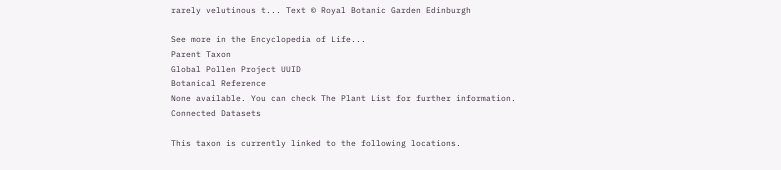rarely velutinous t... Text © Royal Botanic Garden Edinburgh

See more in the Encyclopedia of Life...
Parent Taxon
Global Pollen Project UUID
Botanical Reference
None available. You can check The Plant List for further information.
Connected Datasets

This taxon is currently linked to the following locations.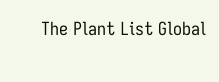The Plant List Global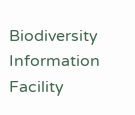Biodiversity Information Facility